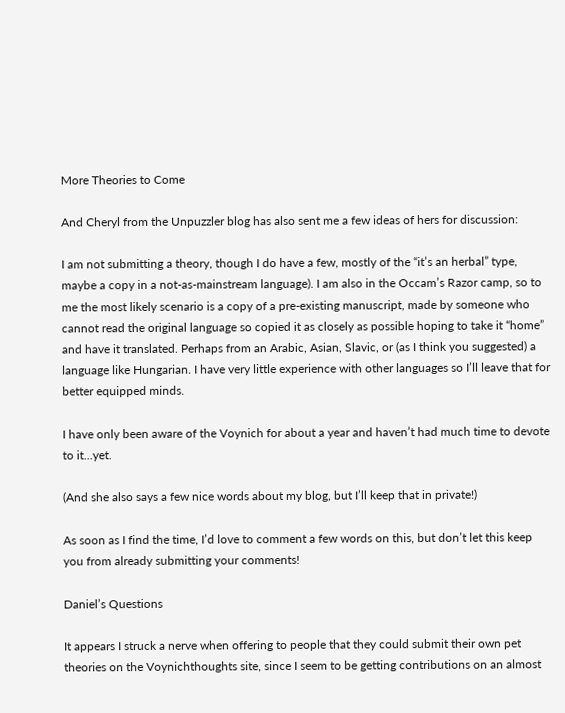More Theories to Come

And Cheryl from the Unpuzzler blog has also sent me a few ideas of hers for discussion:

I am not submitting a theory, though I do have a few, mostly of the “it’s an herbal” type, maybe a copy in a not-as-mainstream language). I am also in the Occam’s Razor camp, so to me the most likely scenario is a copy of a pre-existing manuscript, made by someone who cannot read the original language so copied it as closely as possible hoping to take it “home” and have it translated. Perhaps from an Arabic, Asian, Slavic, or (as I think you suggested) a language like Hungarian. I have very little experience with other languages so I’ll leave that for better equipped minds.

I have only been aware of the Voynich for about a year and haven’t had much time to devote to it…yet.

(And she also says a few nice words about my blog, but I’ll keep that in private!)

As soon as I find the time, I’d love to comment a few words on this, but don’t let this keep you from already submitting your comments!

Daniel’s Questions

It appears I struck a nerve when offering to people that they could submit their own pet theories on the Voynichthoughts site, since I seem to be getting contributions on an almost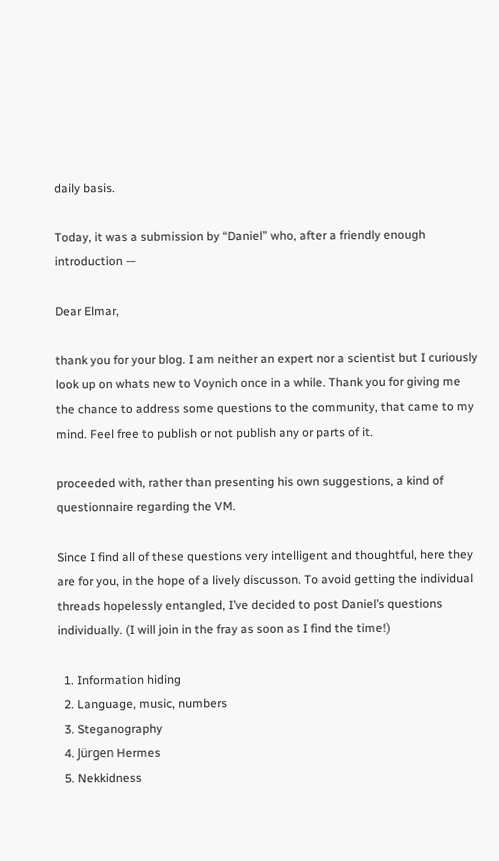daily basis.

Today, it was a submission by “Daniel” who, after a friendly enough introduction —

Dear Elmar,

thank you for your blog. I am neither an expert nor a scientist but I curiously look up on whats new to Voynich once in a while. Thank you for giving me the chance to address some questions to the community, that came to my mind. Feel free to publish or not publish any or parts of it.

proceeded with, rather than presenting his own suggestions, a kind of questionnaire regarding the VM.

Since I find all of these questions very intelligent and thoughtful, here they are for you, in the hope of a lively discusson. To avoid getting the individual threads hopelessly entangled, I’ve decided to post Daniel’s questions individually. (I will join in the fray as soon as I find the time!)

  1. Information hiding
  2. Language, music, numbers
  3. Steganography
  4. Jürgen Hermes
  5. Nekkidness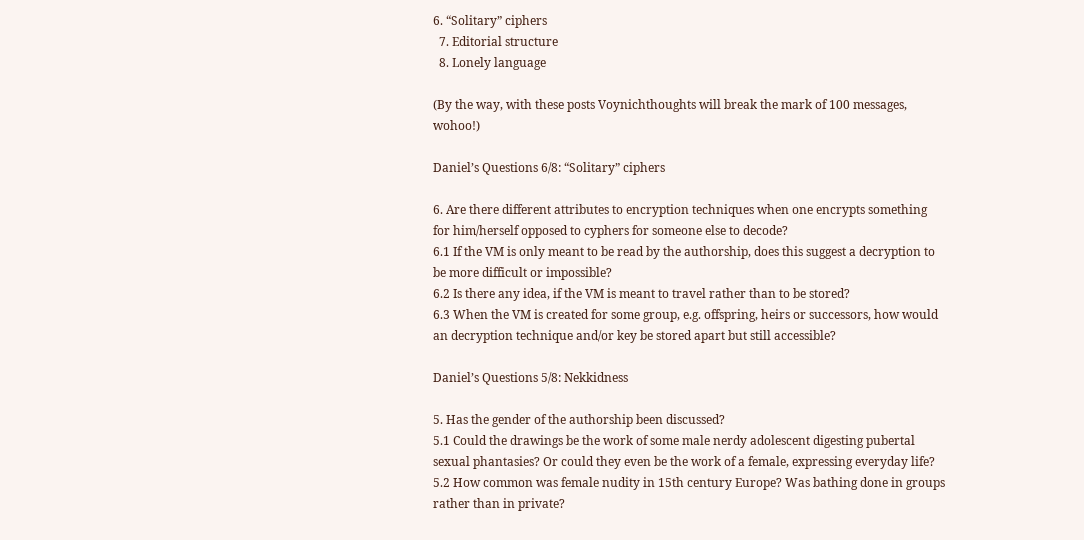6. “Solitary” ciphers
  7. Editorial structure
  8. Lonely language

(By the way, with these posts Voynichthoughts will break the mark of 100 messages, wohoo!)

Daniel’s Questions 6/8: “Solitary” ciphers

6. Are there different attributes to encryption techniques when one encrypts something for him/herself opposed to cyphers for someone else to decode?
6.1 If the VM is only meant to be read by the authorship, does this suggest a decryption to be more difficult or impossible?
6.2 Is there any idea, if the VM is meant to travel rather than to be stored?
6.3 When the VM is created for some group, e.g. offspring, heirs or successors, how would an decryption technique and/or key be stored apart but still accessible?

Daniel’s Questions 5/8: Nekkidness

5. Has the gender of the authorship been discussed?
5.1 Could the drawings be the work of some male nerdy adolescent digesting pubertal sexual phantasies? Or could they even be the work of a female, expressing everyday life?
5.2 How common was female nudity in 15th century Europe? Was bathing done in groups rather than in private?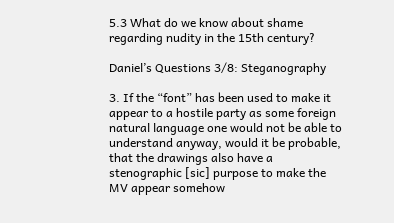5.3 What do we know about shame regarding nudity in the 15th century?

Daniel’s Questions 3/8: Steganography

3. If the “font” has been used to make it appear to a hostile party as some foreign natural language one would not be able to understand anyway, would it be probable, that the drawings also have a stenographic [sic] purpose to make the MV appear somehow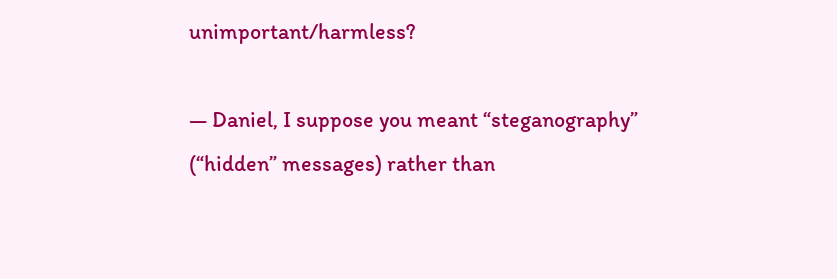unimportant/harmless?

— Daniel, I suppose you meant “steganography” (“hidden” messages) rather than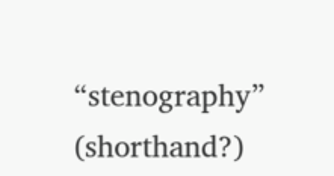“stenography” (shorthand?)